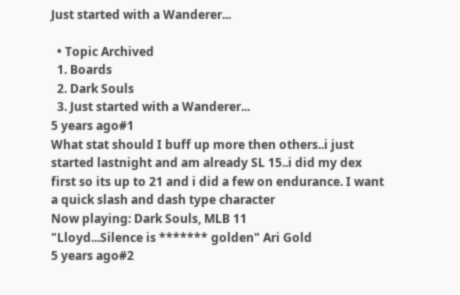Just started with a Wanderer...

  • Topic Archived
  1. Boards
  2. Dark Souls
  3. Just started with a Wanderer...
5 years ago#1
What stat should I buff up more then others..i just started lastnight and am already SL 15..i did my dex first so its up to 21 and i did a few on endurance. I want a quick slash and dash type character
Now playing: Dark Souls, MLB 11
"Lloyd...Silence is ******* golden" Ari Gold
5 years ago#2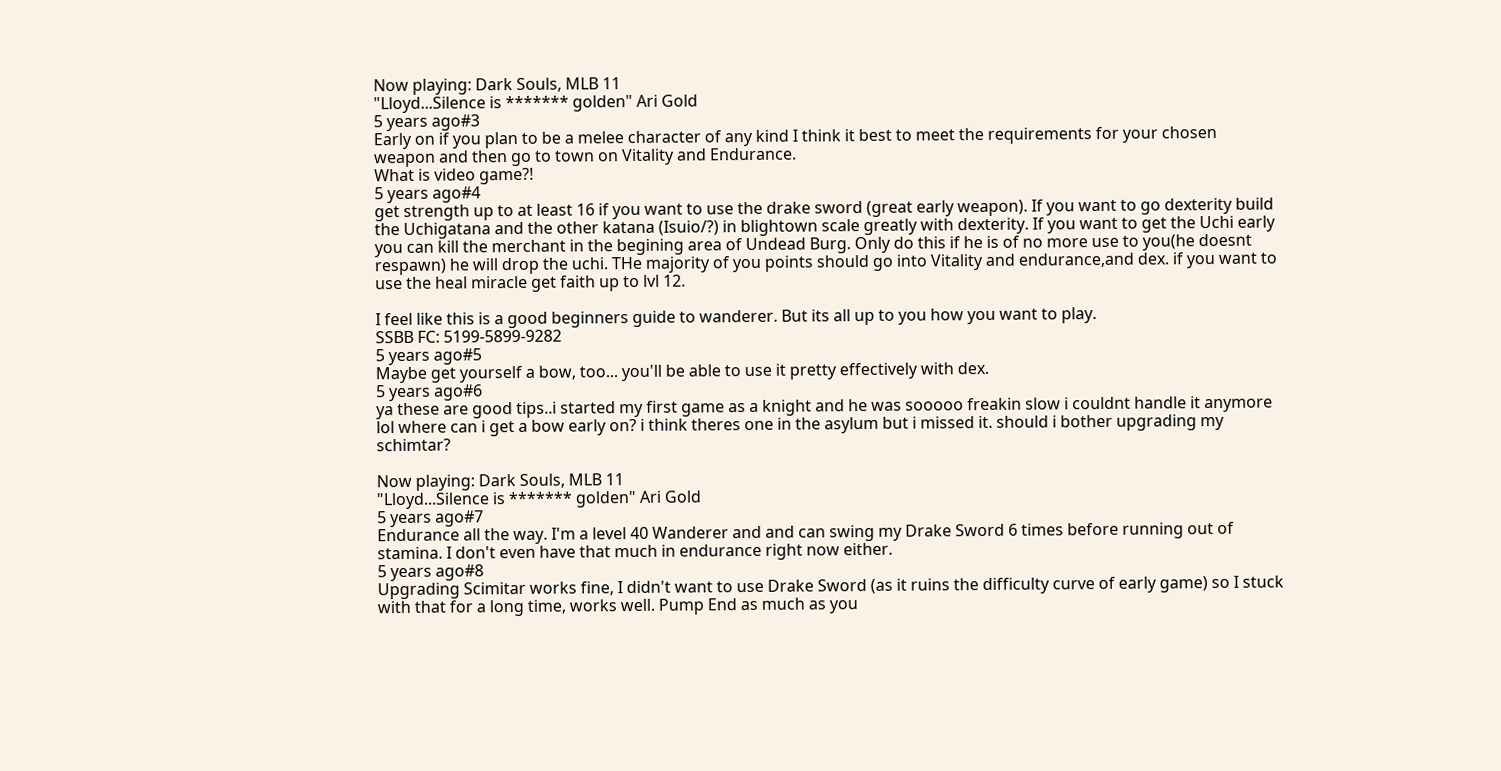Now playing: Dark Souls, MLB 11
"Lloyd...Silence is ******* golden" Ari Gold
5 years ago#3
Early on if you plan to be a melee character of any kind I think it best to meet the requirements for your chosen weapon and then go to town on Vitality and Endurance.
What is video game?!
5 years ago#4
get strength up to at least 16 if you want to use the drake sword (great early weapon). If you want to go dexterity build the Uchigatana and the other katana (Isuio/?) in blightown scale greatly with dexterity. If you want to get the Uchi early you can kill the merchant in the begining area of Undead Burg. Only do this if he is of no more use to you(he doesnt respawn) he will drop the uchi. THe majority of you points should go into Vitality and endurance,and dex. if you want to use the heal miracle get faith up to lvl 12.

I feel like this is a good beginners guide to wanderer. But its all up to you how you want to play.
SSBB FC: 5199-5899-9282
5 years ago#5
Maybe get yourself a bow, too... you'll be able to use it pretty effectively with dex.
5 years ago#6
ya these are good tips..i started my first game as a knight and he was sooooo freakin slow i couldnt handle it anymore lol where can i get a bow early on? i think theres one in the asylum but i missed it. should i bother upgrading my schimtar?

Now playing: Dark Souls, MLB 11
"Lloyd...Silence is ******* golden" Ari Gold
5 years ago#7
Endurance all the way. I'm a level 40 Wanderer and and can swing my Drake Sword 6 times before running out of stamina. I don't even have that much in endurance right now either.
5 years ago#8
Upgrading Scimitar works fine, I didn't want to use Drake Sword (as it ruins the difficulty curve of early game) so I stuck with that for a long time, works well. Pump End as much as you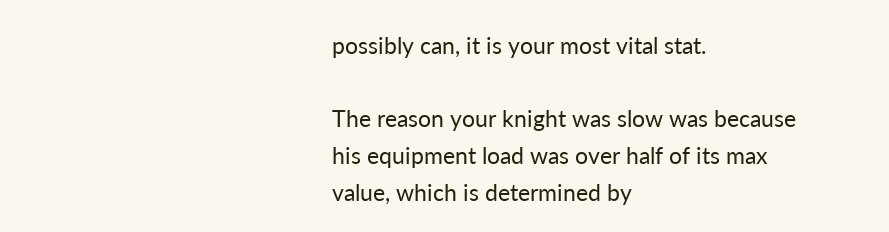possibly can, it is your most vital stat.

The reason your knight was slow was because his equipment load was over half of its max value, which is determined by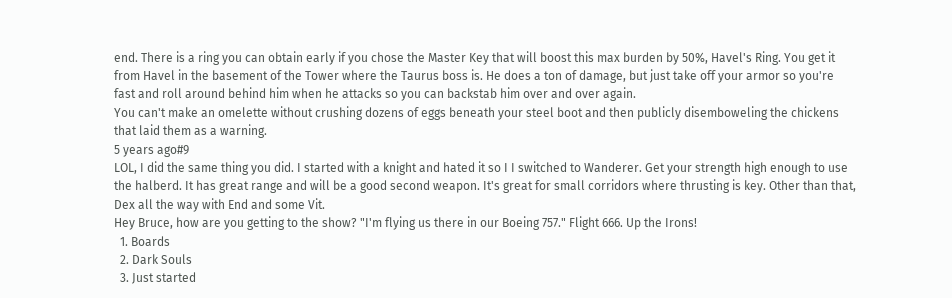end. There is a ring you can obtain early if you chose the Master Key that will boost this max burden by 50%, Havel's Ring. You get it from Havel in the basement of the Tower where the Taurus boss is. He does a ton of damage, but just take off your armor so you're fast and roll around behind him when he attacks so you can backstab him over and over again.
You can't make an omelette without crushing dozens of eggs beneath your steel boot and then publicly disemboweling the chickens that laid them as a warning.
5 years ago#9
LOL, I did the same thing you did. I started with a knight and hated it so I I switched to Wanderer. Get your strength high enough to use the halberd. It has great range and will be a good second weapon. It's great for small corridors where thrusting is key. Other than that, Dex all the way with End and some Vit.
Hey Bruce, how are you getting to the show? "I'm flying us there in our Boeing 757." Flight 666. Up the Irons!
  1. Boards
  2. Dark Souls
  3. Just started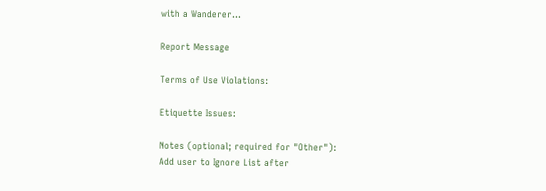with a Wanderer...

Report Message

Terms of Use Violations:

Etiquette Issues:

Notes (optional; required for "Other"):
Add user to Ignore List after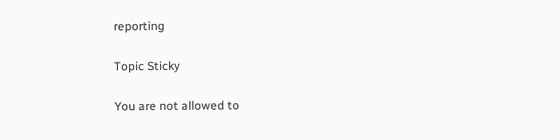reporting

Topic Sticky

You are not allowed to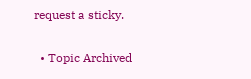request a sticky.

  • Topic Archived